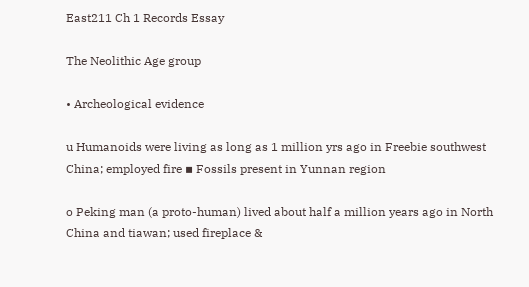East211 Ch 1 Records Essay

The Neolithic Age group

• Archeological evidence

u Humanoids were living as long as 1 million yrs ago in Freebie southwest China; employed fire ▪ Fossils present in Yunnan region

o Peking man (a proto-human) lived about half a million years ago in North China and tiawan; used fireplace &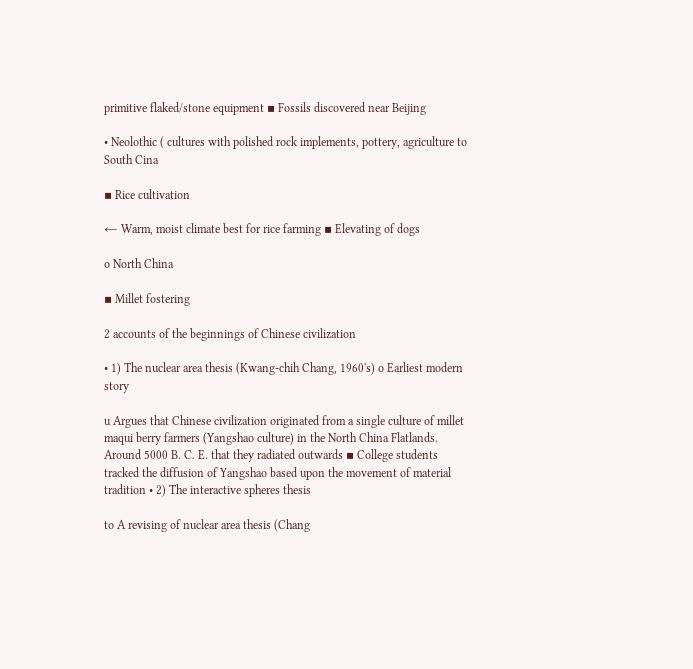primitive flaked/stone equipment ▪ Fossils discovered near Beijing

• Neolothic ( cultures with polished rock implements, pottery, agriculture to South Cina

▪ Rice cultivation

← Warm, moist climate best for rice farming ▪ Elevating of dogs

o North China

▪ Millet fostering

2 accounts of the beginnings of Chinese civilization

• 1) The nuclear area thesis (Kwang-chih Chang, 1960's) o Earliest modern story

u Argues that Chinese civilization originated from a single culture of millet maqui berry farmers (Yangshao culture) in the North China Flatlands. Around 5000 B. C. E. that they radiated outwards ▪ College students tracked the diffusion of Yangshao based upon the movement of material tradition • 2) The interactive spheres thesis

to A revising of nuclear area thesis (Chang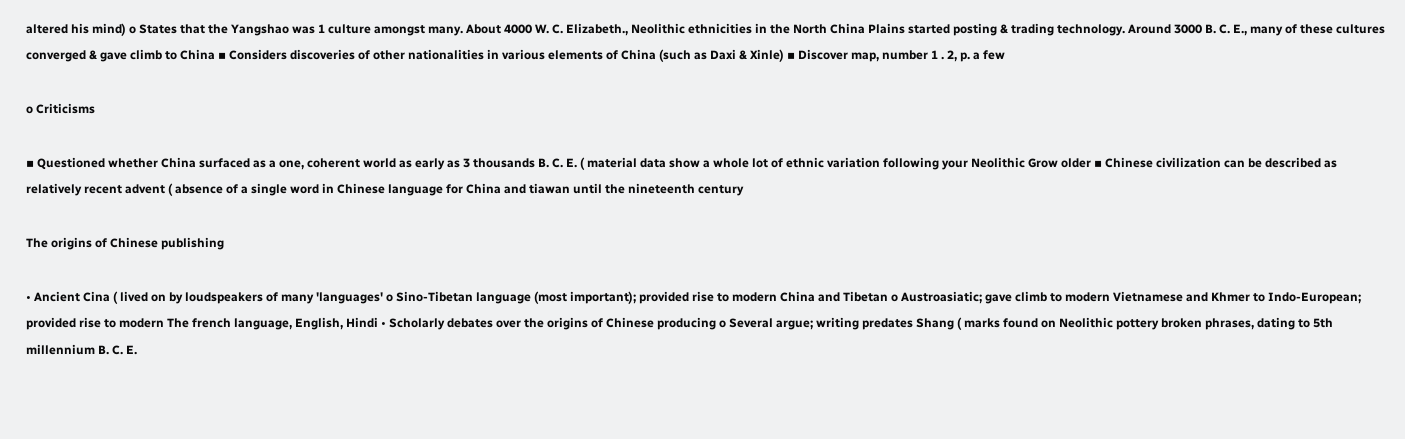altered his mind) o States that the Yangshao was 1 culture amongst many. About 4000 W. C. Elizabeth., Neolithic ethnicities in the North China Plains started posting & trading technology. Around 3000 B. C. E., many of these cultures converged & gave climb to China ▪ Considers discoveries of other nationalities in various elements of China (such as Daxi & Xinle) ▪ Discover map, number 1 . 2, p. a few

o Criticisms

▪ Questioned whether China surfaced as a one, coherent world as early as 3 thousands B. C. E. ( material data show a whole lot of ethnic variation following your Neolithic Grow older ▪ Chinese civilization can be described as relatively recent advent ( absence of a single word in Chinese language for China and tiawan until the nineteenth century

The origins of Chinese publishing

• Ancient Cina ( lived on by loudspeakers of many 'languages' o Sino-Tibetan language (most important); provided rise to modern China and Tibetan o Austroasiatic; gave climb to modern Vietnamese and Khmer to Indo-European; provided rise to modern The french language, English, Hindi • Scholarly debates over the origins of Chinese producing o Several argue; writing predates Shang ( marks found on Neolithic pottery broken phrases, dating to 5th millennium B. C. E.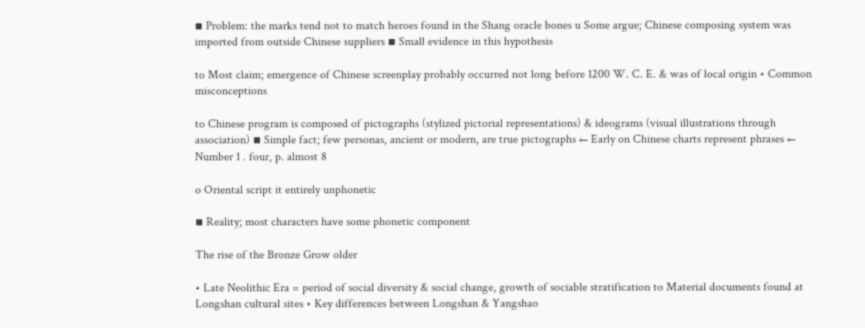▪ Problem: the marks tend not to match heroes found in the Shang oracle bones u Some argue; Chinese composing system was imported from outside Chinese suppliers ▪ Small evidence in this hypothesis

to Most claim; emergence of Chinese screenplay probably occurred not long before 1200 W. C. E. & was of local origin • Common misconceptions

to Chinese program is composed of pictographs (stylized pictorial representations) & ideograms (visual illustrations through association) ▪ Simple fact; few personas, ancient or modern, are true pictographs ← Early on Chinese charts represent phrases ← Number 1 . four, p. almost 8

o Oriental script it entirely unphonetic

▪ Reality; most characters have some phonetic component

The rise of the Bronze Grow older

• Late Neolithic Era = period of social diversity & social change, growth of sociable stratification to Material documents found at Longshan cultural sites • Key differences between Longshan & Yangshao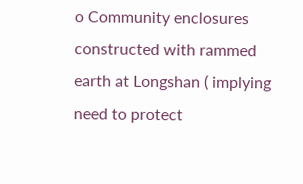o Community enclosures constructed with rammed earth at Longshan ( implying need to protect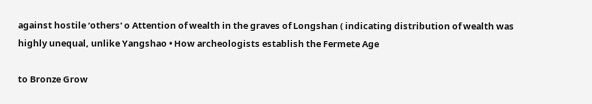against hostile ‘others' o Attention of wealth in the graves of Longshan ( indicating distribution of wealth was highly unequal, unlike Yangshao • How archeologists establish the Fermete Age

to Bronze Grow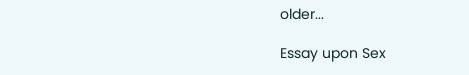older...

Essay upon Sex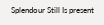Splendour Still Is present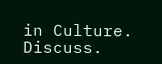in Culture. Discuss.